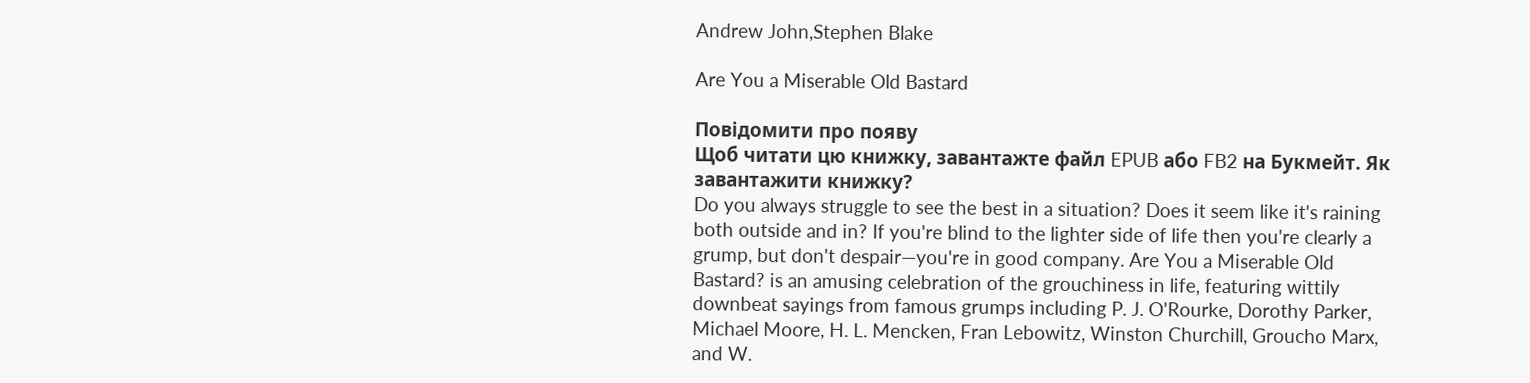Andrew John,Stephen Blake

Are You a Miserable Old Bastard

Повідомити про появу
Щоб читати цю книжку, завантажте файл EPUB або FB2 на Букмейт. Як завантажити книжку?
Do you always struggle to see the best in a situation? Does it seem like it's raining both outside and in? If you're blind to the lighter side of life then you're clearly a grump, but don't despair—you're in good company. Are You a Miserable Old Bastard? is an amusing celebration of the grouchiness in life, featuring wittily downbeat sayings from famous grumps including P. J. O'Rourke, Dorothy Parker, Michael Moore, H. L. Mencken, Fran Lebowitz, Winston Churchill, Groucho Marx, and W.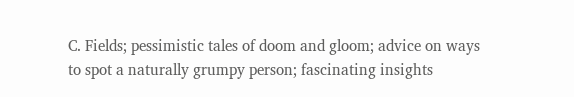C. Fields; pessimistic tales of doom and gloom; advice on ways to spot a naturally grumpy person; fascinating insights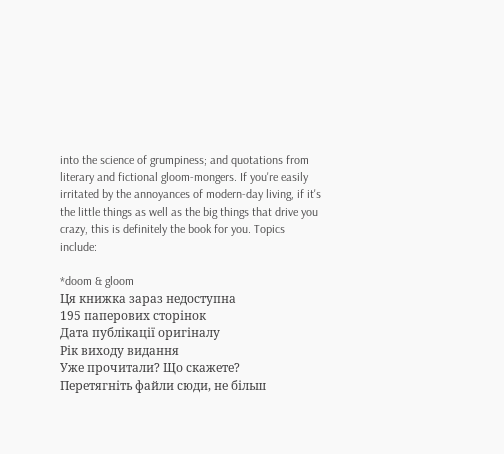into the science of grumpiness; and quotations from literary and fictional gloom-mongers. If you're easily irritated by the annoyances of modern-day living, if it's the little things as well as the big things that drive you crazy, this is definitely the book for you. Topics include:

*doom & gloom
Ця книжка зараз недоступна
195 паперових сторінок
Дата публікації оригіналу
Рік виходу видання
Уже прочитали? Що скажете?
Перетягніть файли сюди, не більш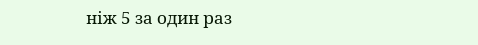ніж 5 за один раз